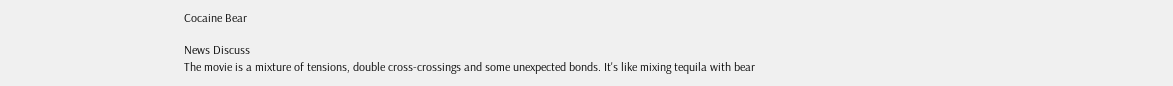Cocaine Bear

News Discuss
The movie is a mixture of tensions, double cross-crossings and some unexpected bonds. It's like mixing tequila with bear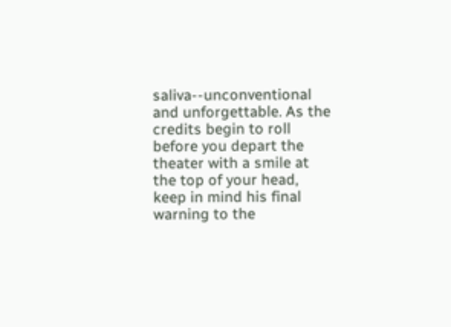saliva--unconventional and unforgettable. As the credits begin to roll before you depart the theater with a smile at the top of your head, keep in mind his final warning to the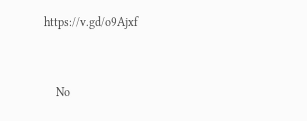https://v.gd/o9Ajxf


    No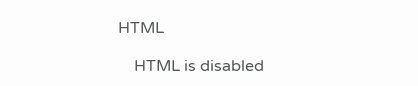HTML

    HTML is disabled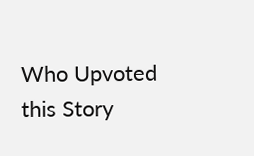Who Upvoted this Story